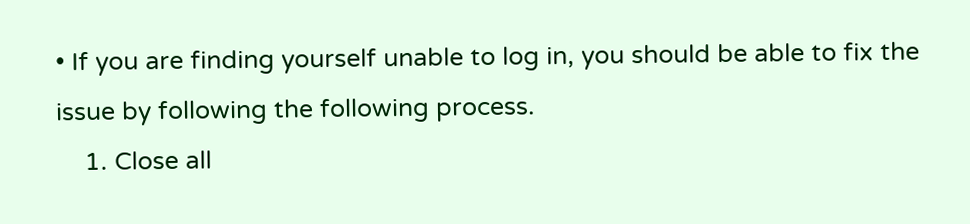• If you are finding yourself unable to log in, you should be able to fix the issue by following the following process.
    1. Close all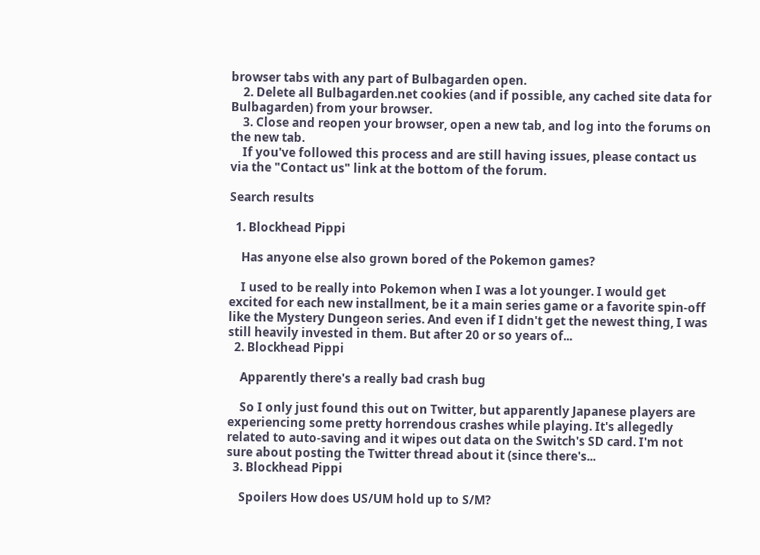browser tabs with any part of Bulbagarden open.
    2. Delete all Bulbagarden.net cookies (and if possible, any cached site data for Bulbagarden) from your browser.
    3. Close and reopen your browser, open a new tab, and log into the forums on the new tab.
    If you've followed this process and are still having issues, please contact us via the "Contact us" link at the bottom of the forum.

Search results

  1. Blockhead Pippi

    Has anyone else also grown bored of the Pokemon games?

    I used to be really into Pokemon when I was a lot younger. I would get excited for each new installment, be it a main series game or a favorite spin-off like the Mystery Dungeon series. And even if I didn't get the newest thing, I was still heavily invested in them. But after 20 or so years of...
  2. Blockhead Pippi

    Apparently there's a really bad crash bug

    So I only just found this out on Twitter, but apparently Japanese players are experiencing some pretty horrendous crashes while playing. It's allegedly related to auto-saving and it wipes out data on the Switch's SD card. I'm not sure about posting the Twitter thread about it (since there's...
  3. Blockhead Pippi

    Spoilers How does US/UM hold up to S/M?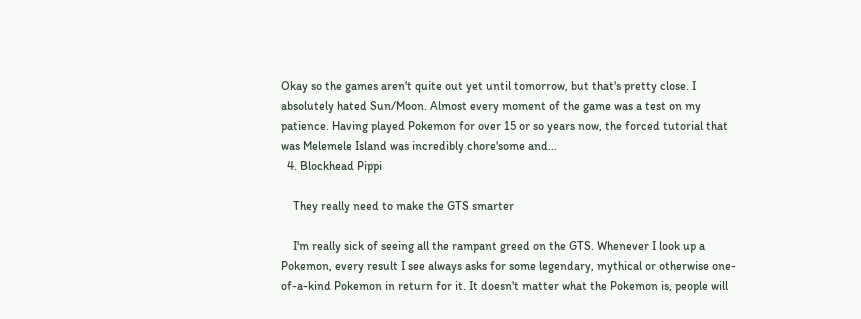Okay so the games aren't quite out yet until tomorrow, but that's pretty close. I absolutely hated Sun/Moon. Almost every moment of the game was a test on my patience. Having played Pokemon for over 15 or so years now, the forced tutorial that was Melemele Island was incredibly chore'some and...
  4. Blockhead Pippi

    They really need to make the GTS smarter

    I'm really sick of seeing all the rampant greed on the GTS. Whenever I look up a Pokemon, every result I see always asks for some legendary, mythical or otherwise one-of-a-kind Pokemon in return for it. It doesn't matter what the Pokemon is, people will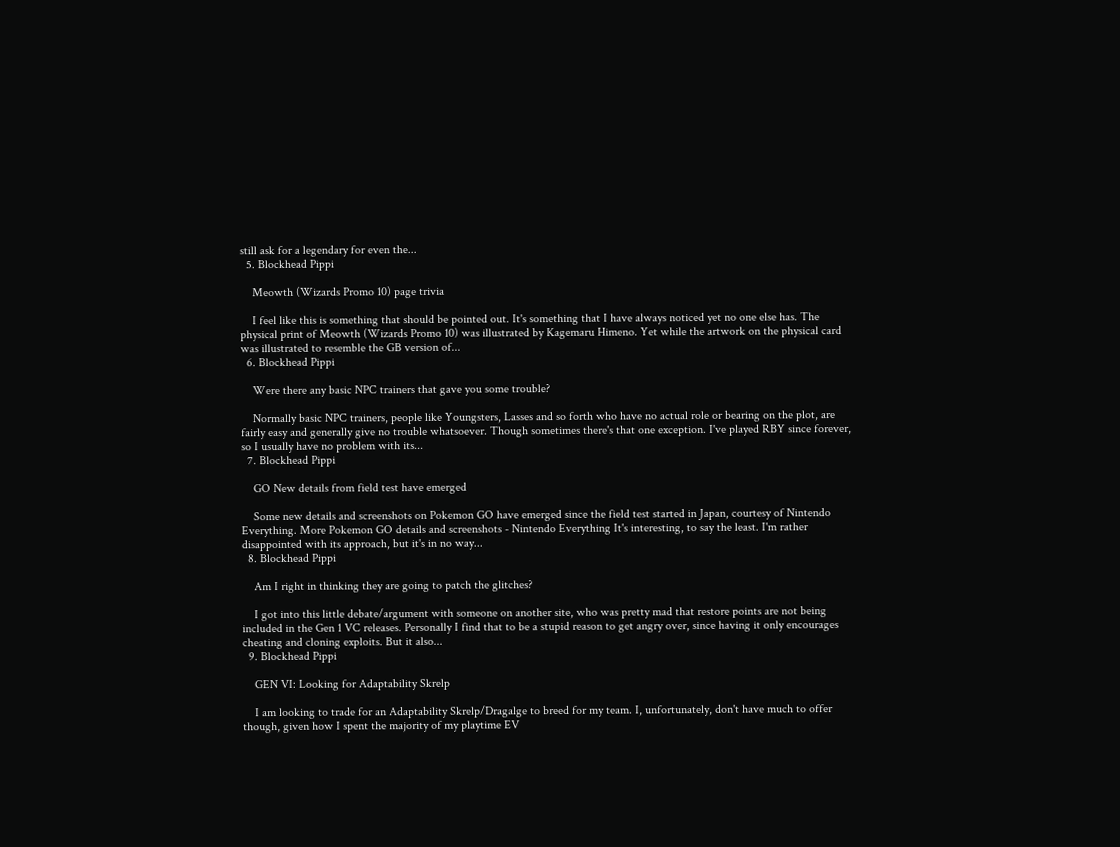still ask for a legendary for even the...
  5. Blockhead Pippi

    Meowth (Wizards Promo 10) page trivia

    I feel like this is something that should be pointed out. It's something that I have always noticed yet no one else has. The physical print of Meowth (Wizards Promo 10) was illustrated by Kagemaru Himeno. Yet while the artwork on the physical card was illustrated to resemble the GB version of...
  6. Blockhead Pippi

    Were there any basic NPC trainers that gave you some trouble?

    Normally basic NPC trainers, people like Youngsters, Lasses and so forth who have no actual role or bearing on the plot, are fairly easy and generally give no trouble whatsoever. Though sometimes there's that one exception. I've played RBY since forever, so I usually have no problem with its...
  7. Blockhead Pippi

    GO New details from field test have emerged

    Some new details and screenshots on Pokemon GO have emerged since the field test started in Japan, courtesy of Nintendo Everything. More Pokemon GO details and screenshots - Nintendo Everything It's interesting, to say the least. I'm rather disappointed with its approach, but it's in no way...
  8. Blockhead Pippi

    Am I right in thinking they are going to patch the glitches?

    I got into this little debate/argument with someone on another site, who was pretty mad that restore points are not being included in the Gen 1 VC releases. Personally I find that to be a stupid reason to get angry over, since having it only encourages cheating and cloning exploits. But it also...
  9. Blockhead Pippi

    GEN VI: Looking for Adaptability Skrelp

    I am looking to trade for an Adaptability Skrelp/Dragalge to breed for my team. I, unfortunately, don't have much to offer though, given how I spent the majority of my playtime EV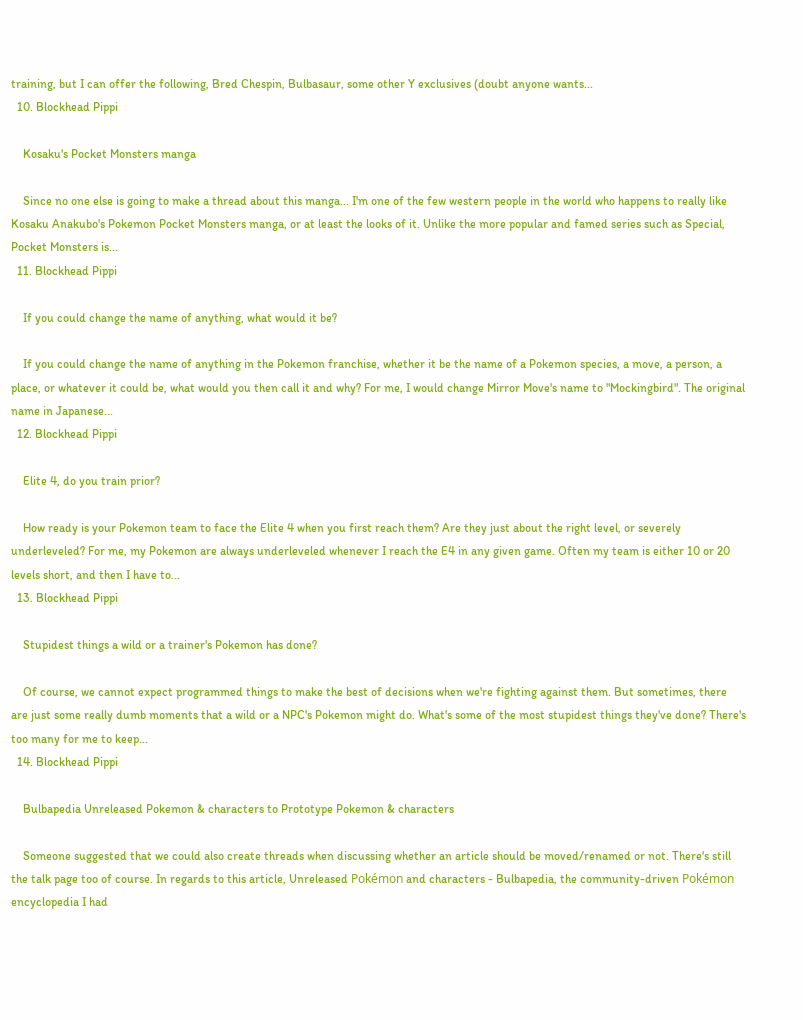training, but I can offer the following, Bred Chespin, Bulbasaur, some other Y exclusives (doubt anyone wants...
  10. Blockhead Pippi

    Kosaku's Pocket Monsters manga

    Since no one else is going to make a thread about this manga... I'm one of the few western people in the world who happens to really like Kosaku Anakubo's Pokemon Pocket Monsters manga, or at least the looks of it. Unlike the more popular and famed series such as Special, Pocket Monsters is...
  11. Blockhead Pippi

    If you could change the name of anything, what would it be?

    If you could change the name of anything in the Pokemon franchise, whether it be the name of a Pokemon species, a move, a person, a place, or whatever it could be, what would you then call it and why? For me, I would change Mirror Move's name to "Mockingbird". The original name in Japanese...
  12. Blockhead Pippi

    Elite 4, do you train prior?

    How ready is your Pokemon team to face the Elite 4 when you first reach them? Are they just about the right level, or severely underleveled? For me, my Pokemon are always underleveled whenever I reach the E4 in any given game. Often my team is either 10 or 20 levels short, and then I have to...
  13. Blockhead Pippi

    Stupidest things a wild or a trainer's Pokemon has done?

    Of course, we cannot expect programmed things to make the best of decisions when we're fighting against them. But sometimes, there are just some really dumb moments that a wild or a NPC's Pokemon might do. What's some of the most stupidest things they've done? There's too many for me to keep...
  14. Blockhead Pippi

    Bulbapedia Unreleased Pokemon & characters to Prototype Pokemon & characters

    Someone suggested that we could also create threads when discussing whether an article should be moved/renamed or not. There's still the talk page too of course. In regards to this article, Unreleased Pokémon and characters - Bulbapedia, the community-driven Pokémon encyclopedia I had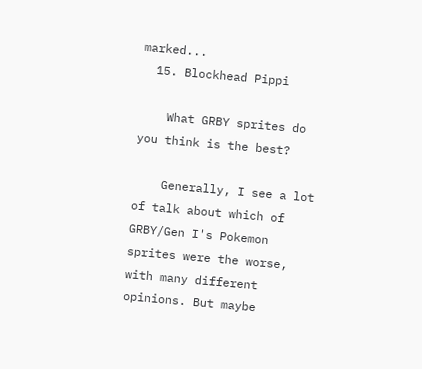marked...
  15. Blockhead Pippi

    What GRBY sprites do you think is the best?

    Generally, I see a lot of talk about which of GRBY/Gen I's Pokemon sprites were the worse, with many different opinions. But maybe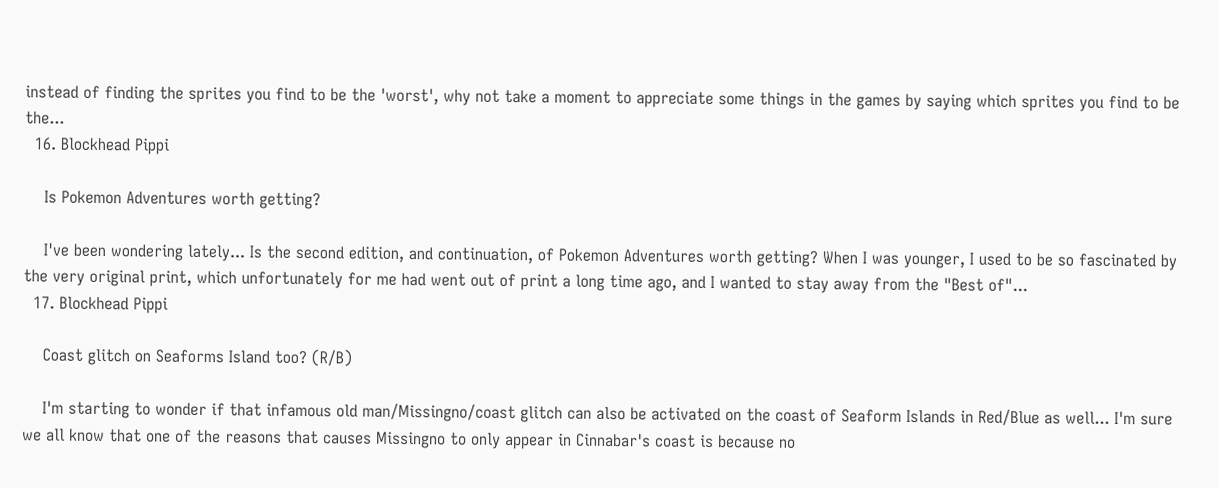instead of finding the sprites you find to be the 'worst', why not take a moment to appreciate some things in the games by saying which sprites you find to be the...
  16. Blockhead Pippi

    Is Pokemon Adventures worth getting?

    I've been wondering lately... Is the second edition, and continuation, of Pokemon Adventures worth getting? When I was younger, I used to be so fascinated by the very original print, which unfortunately for me had went out of print a long time ago, and I wanted to stay away from the "Best of"...
  17. Blockhead Pippi

    Coast glitch on Seaforms Island too? (R/B)

    I'm starting to wonder if that infamous old man/Missingno/coast glitch can also be activated on the coast of Seaform Islands in Red/Blue as well... I'm sure we all know that one of the reasons that causes Missingno to only appear in Cinnabar's coast is because no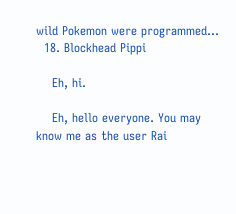wild Pokemon were programmed...
  18. Blockhead Pippi

    Eh, hi.

    Eh, hello everyone. You may know me as the user Rai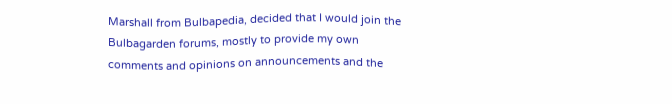Marshall from Bulbapedia, decided that I would join the Bulbagarden forums, mostly to provide my own comments and opinions on announcements and the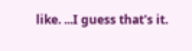like. ...I guess that's it.